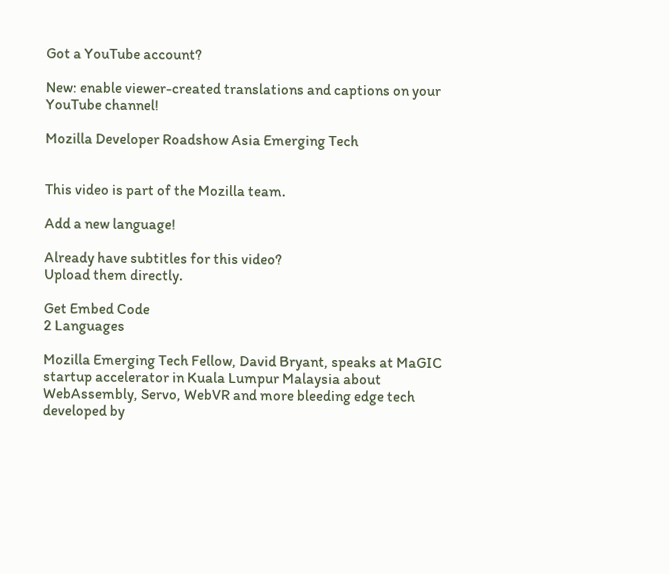Got a YouTube account?

New: enable viewer-created translations and captions on your YouTube channel!

Mozilla Developer Roadshow Asia Emerging Tech


This video is part of the Mozilla team.

Add a new language!

Already have subtitles for this video?
Upload them directly.

Get Embed Code
2 Languages

Mozilla Emerging Tech Fellow, David Bryant, speaks at MaGIC startup accelerator in Kuala Lumpur Malaysia about WebAssembly, Servo, WebVR and more bleeding edge tech developed by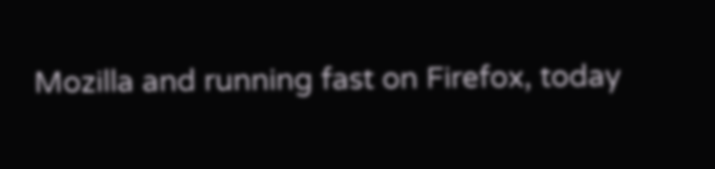Mozilla and running fast on Firefox, today